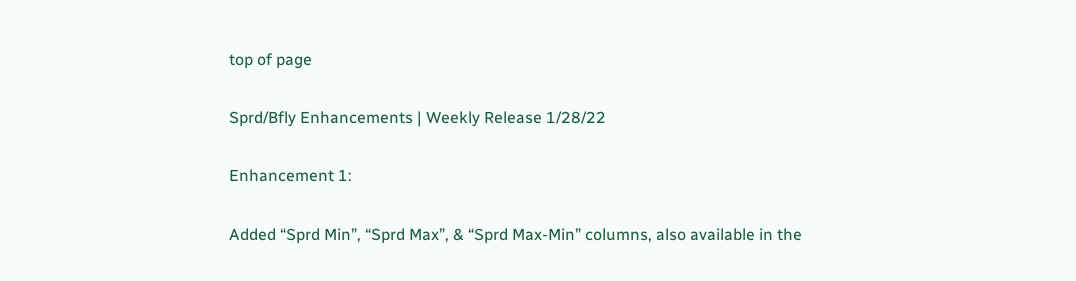top of page

Sprd/Bfly Enhancements | Weekly Release 1/28/22

Enhancement 1:

Added “Sprd Min”, “Sprd Max”, & “Sprd Max-Min” columns, also available in the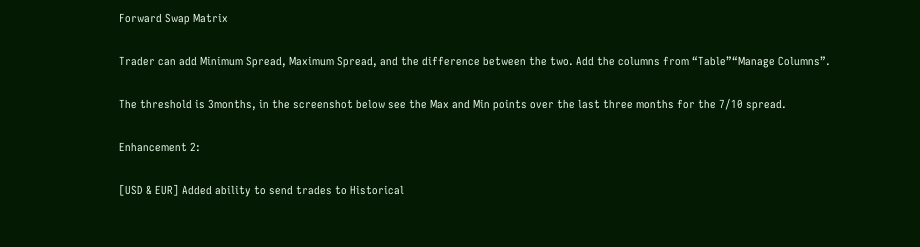Forward Swap Matrix

Trader can add Minimum Spread, Maximum Spread, and the difference between the two. Add the columns from “Table”“Manage Columns”.

The threshold is 3months, in the screenshot below see the Max and Min points over the last three months for the 7/10 spread.

Enhancement 2:

[USD & EUR] Added ability to send trades to Historical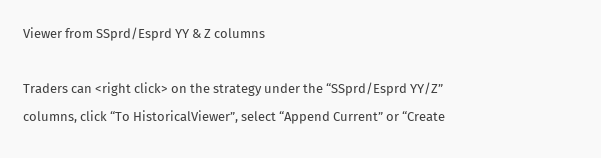Viewer from SSprd/Esprd YY & Z columns

Traders can <right click> on the strategy under the “SSprd/Esprd YY/Z” columns, click “To HistoricalViewer”, select “Append Current” or “Create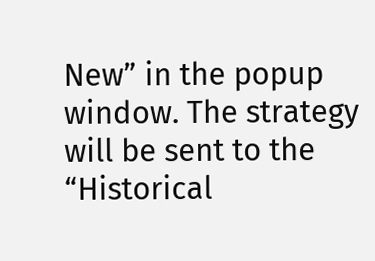New” in the popup window. The strategy will be sent to the “Historical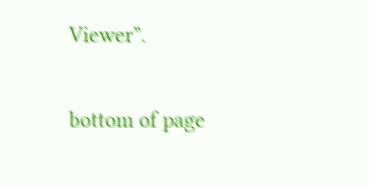Viewer”.


bottom of page